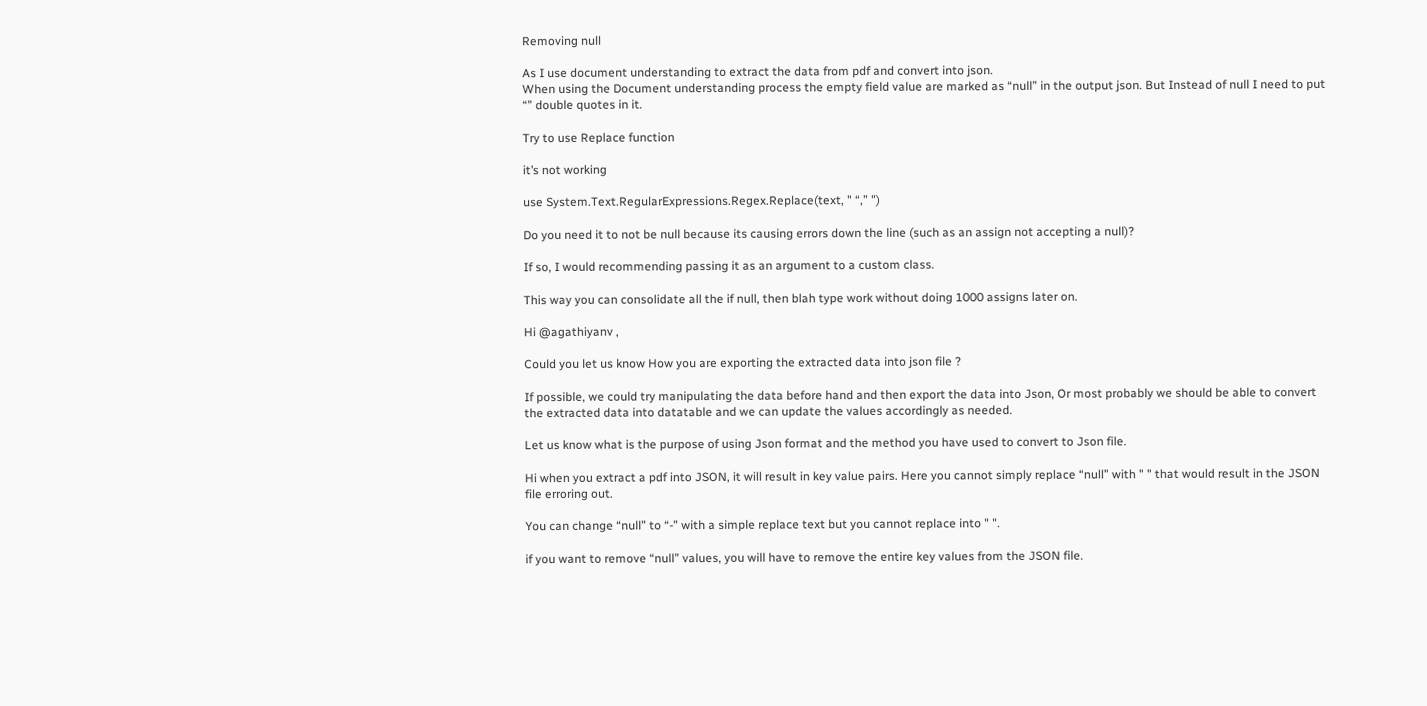Removing null

As I use document understanding to extract the data from pdf and convert into json.
When using the Document understanding process the empty field value are marked as “null” in the output json. But Instead of null I need to put “” double quotes in it.

Try to use Replace function

it’s not working

use System.Text.RegularExpressions.Regex.Replace(text, " “,” ")

Do you need it to not be null because its causing errors down the line (such as an assign not accepting a null)?

If so, I would recommending passing it as an argument to a custom class.

This way you can consolidate all the if null, then blah type work without doing 1000 assigns later on.

Hi @agathiyanv ,

Could you let us know How you are exporting the extracted data into json file ?

If possible, we could try manipulating the data before hand and then export the data into Json, Or most probably we should be able to convert the extracted data into datatable and we can update the values accordingly as needed.

Let us know what is the purpose of using Json format and the method you have used to convert to Json file.

Hi when you extract a pdf into JSON, it will result in key value pairs. Here you cannot simply replace “null” with " " that would result in the JSON file erroring out.

You can change “null” to “-” with a simple replace text but you cannot replace into " ".

if you want to remove “null” values, you will have to remove the entire key values from the JSON file.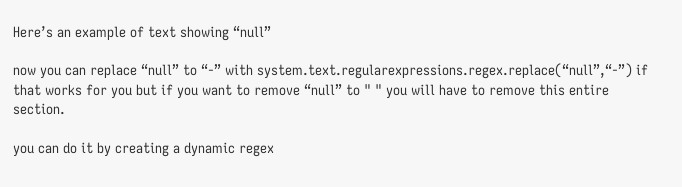Here’s an example of text showing “null”

now you can replace “null” to “-” with system.text.regularexpressions.regex.replace(“null”,“-”) if that works for you but if you want to remove “null” to " " you will have to remove this entire section.

you can do it by creating a dynamic regex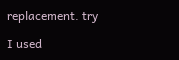replacement. try

I used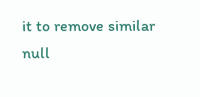it to remove similar null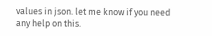values in json. let me know if you need any help on this.